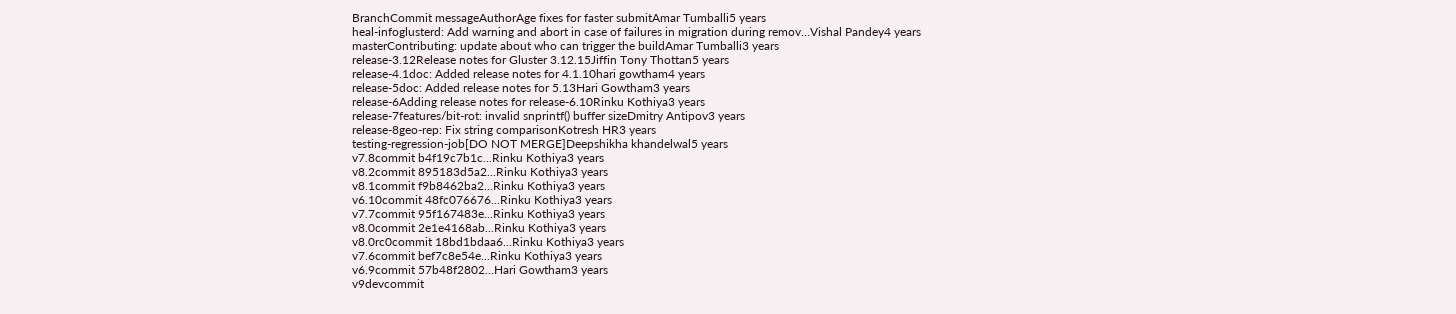BranchCommit messageAuthorAge fixes for faster submitAmar Tumballi5 years
heal-infoglusterd: Add warning and abort in case of failures in migration during remov...Vishal Pandey4 years
masterContributing: update about who can trigger the buildAmar Tumballi3 years
release-3.12Release notes for Gluster 3.12.15Jiffin Tony Thottan5 years
release-4.1doc: Added release notes for 4.1.10hari gowtham4 years
release-5doc: Added release notes for 5.13Hari Gowtham3 years
release-6Adding release notes for release-6.10Rinku Kothiya3 years
release-7features/bit-rot: invalid snprintf() buffer sizeDmitry Antipov3 years
release-8geo-rep: Fix string comparisonKotresh HR3 years
testing-regression-job[DO NOT MERGE]Deepshikha khandelwal5 years
v7.8commit b4f19c7b1c...Rinku Kothiya3 years
v8.2commit 895183d5a2...Rinku Kothiya3 years
v8.1commit f9b8462ba2...Rinku Kothiya3 years
v6.10commit 48fc076676...Rinku Kothiya3 years
v7.7commit 95f167483e...Rinku Kothiya3 years
v8.0commit 2e1e4168ab...Rinku Kothiya3 years
v8.0rc0commit 18bd1bdaa6...Rinku Kothiya3 years
v7.6commit bef7c8e54e...Rinku Kothiya3 years
v6.9commit 57b48f2802...Hari Gowtham3 years
v9devcommit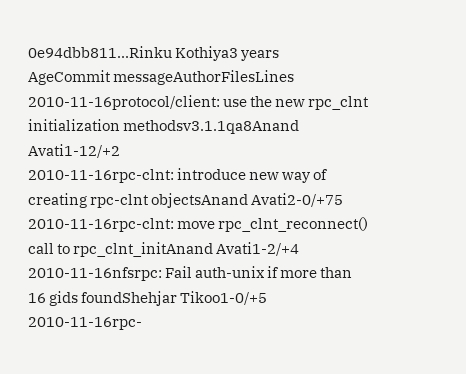0e94dbb811...Rinku Kothiya3 years
AgeCommit messageAuthorFilesLines
2010-11-16protocol/client: use the new rpc_clnt initialization methodsv3.1.1qa8Anand Avati1-12/+2
2010-11-16rpc-clnt: introduce new way of creating rpc-clnt objectsAnand Avati2-0/+75
2010-11-16rpc-clnt: move rpc_clnt_reconnect() call to rpc_clnt_initAnand Avati1-2/+4
2010-11-16nfsrpc: Fail auth-unix if more than 16 gids foundShehjar Tikoo1-0/+5
2010-11-16rpc-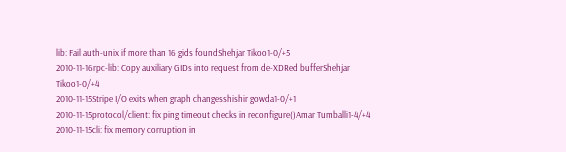lib: Fail auth-unix if more than 16 gids foundShehjar Tikoo1-0/+5
2010-11-16rpc-lib: Copy auxiliary GIDs into request from de-XDRed bufferShehjar Tikoo1-0/+4
2010-11-15Stripe I/O exits when graph changesshishir gowda1-0/+1
2010-11-15protocol/client: fix ping timeout checks in reconfigure()Amar Tumballi1-4/+4
2010-11-15cli: fix memory corruption in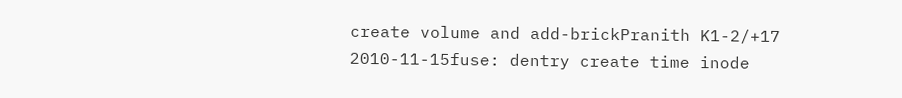create volume and add-brickPranith K1-2/+17
2010-11-15fuse: dentry create time inode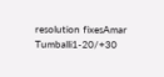resolution fixesAmar Tumballi1-20/+30